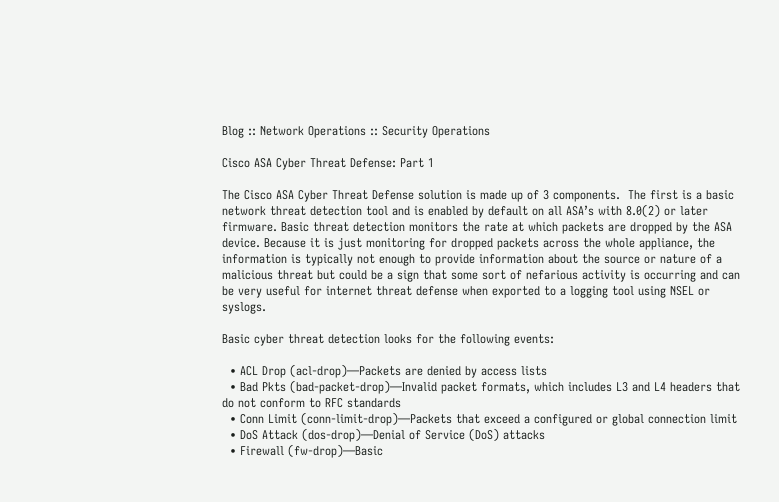Blog :: Network Operations :: Security Operations

Cisco ASA Cyber Threat Defense: Part 1

The Cisco ASA Cyber Threat Defense solution is made up of 3 components.  The first is a basic network threat detection tool and is enabled by default on all ASA’s with 8.0(2) or later firmware. Basic threat detection monitors the rate at which packets are dropped by the ASA device. Because it is just monitoring for dropped packets across the whole appliance, the information is typically not enough to provide information about the source or nature of a malicious threat but could be a sign that some sort of nefarious activity is occurring and can be very useful for internet threat defense when exported to a logging tool using NSEL or syslogs.

Basic cyber threat detection looks for the following events:

  • ACL Drop (acl-drop)—Packets are denied by access lists
  • Bad Pkts (bad-packet-drop)—Invalid packet formats, which includes L3 and L4 headers that do not conform to RFC standards
  • Conn Limit (conn-limit-drop)—Packets that exceed a configured or global connection limit
  • DoS Attack (dos-drop)—Denial of Service (DoS) attacks
  • Firewall (fw-drop)—Basic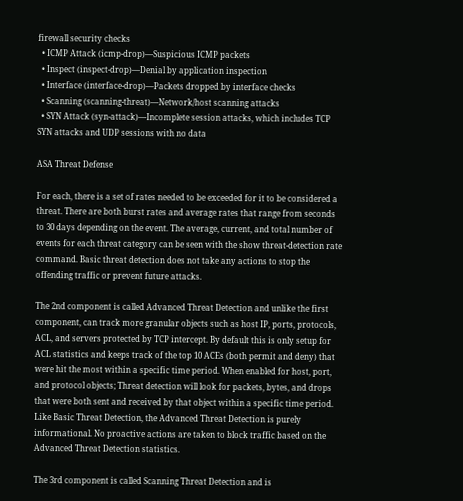firewall security checks
  • ICMP Attack (icmp-drop)—Suspicious ICMP packets
  • Inspect (inspect-drop)—Denial by application inspection
  • Interface (interface-drop)—Packets dropped by interface checks
  • Scanning (scanning-threat)—Network/host scanning attacks
  • SYN Attack (syn-attack)—Incomplete session attacks, which includes TCP SYN attacks and UDP sessions with no data

ASA Threat Defense

For each, there is a set of rates needed to be exceeded for it to be considered a threat. There are both burst rates and average rates that range from seconds to 30 days depending on the event. The average, current, and total number of events for each threat category can be seen with the show threat-detection rate command. Basic threat detection does not take any actions to stop the offending traffic or prevent future attacks.

The 2nd component is called Advanced Threat Detection and unlike the first component, can track more granular objects such as host IP, ports, protocols, ACL, and servers protected by TCP intercept. By default this is only setup for ACL statistics and keeps track of the top 10 ACEs (both permit and deny) that were hit the most within a specific time period. When enabled for host, port, and protocol objects; Threat detection will look for packets, bytes, and drops that were both sent and received by that object within a specific time period. Like Basic Threat Detection, the Advanced Threat Detection is purely informational. No proactive actions are taken to block traffic based on the Advanced Threat Detection statistics.

The 3rd component is called Scanning Threat Detection and is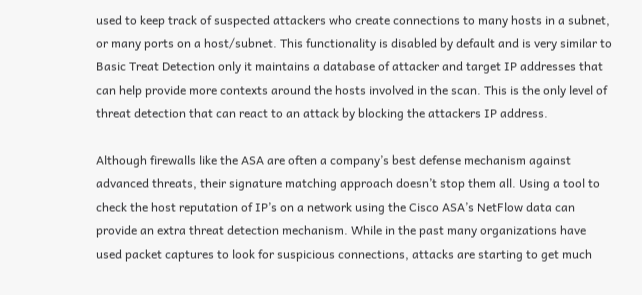used to keep track of suspected attackers who create connections to many hosts in a subnet, or many ports on a host/subnet. This functionality is disabled by default and is very similar to Basic Treat Detection only it maintains a database of attacker and target IP addresses that can help provide more contexts around the hosts involved in the scan. This is the only level of threat detection that can react to an attack by blocking the attackers IP address.

Although firewalls like the ASA are often a company’s best defense mechanism against advanced threats, their signature matching approach doesn’t stop them all. Using a tool to check the host reputation of IP’s on a network using the Cisco ASA’s NetFlow data can provide an extra threat detection mechanism. While in the past many organizations have used packet captures to look for suspicious connections, attacks are starting to get much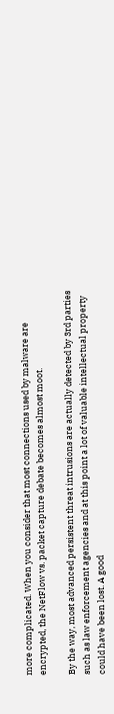more complicated. When you consider that most connections used by malware are encrypted, the NetFlow vs. packet capture debate becomes almost moot.

By the way, most advanced persistent threat intrusions are actually detected by 3rd parties such as law enforcement agencies and at this point a lot of valuable intellectual property could have been lost. A good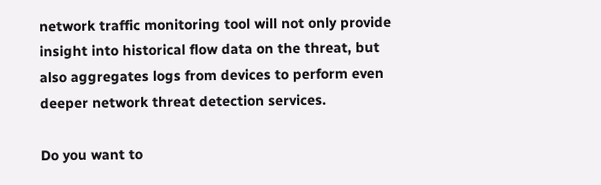network traffic monitoring tool will not only provide insight into historical flow data on the threat, but also aggregates logs from devices to perform even deeper network threat detection services.

Do you want to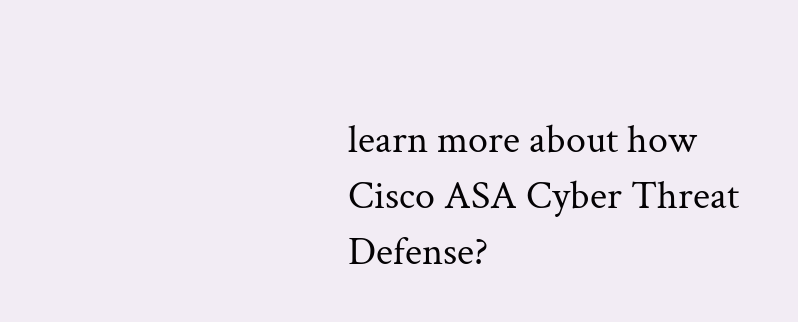learn more about how Cisco ASA Cyber Threat Defense?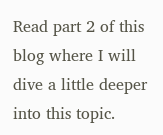Read part 2 of this blog where I will dive a little deeper into this topic.